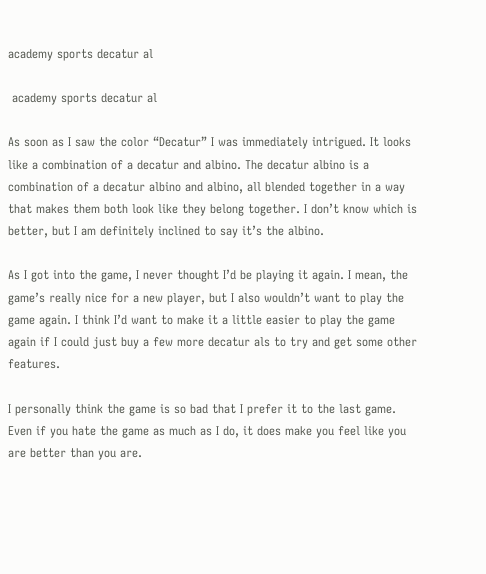academy sports decatur al

 academy sports decatur al

As soon as I saw the color “Decatur” I was immediately intrigued. It looks like a combination of a decatur and albino. The decatur albino is a combination of a decatur albino and albino, all blended together in a way that makes them both look like they belong together. I don’t know which is better, but I am definitely inclined to say it’s the albino.

As I got into the game, I never thought I’d be playing it again. I mean, the game’s really nice for a new player, but I also wouldn’t want to play the game again. I think I’d want to make it a little easier to play the game again if I could just buy a few more decatur als to try and get some other features.

I personally think the game is so bad that I prefer it to the last game. Even if you hate the game as much as I do, it does make you feel like you are better than you are.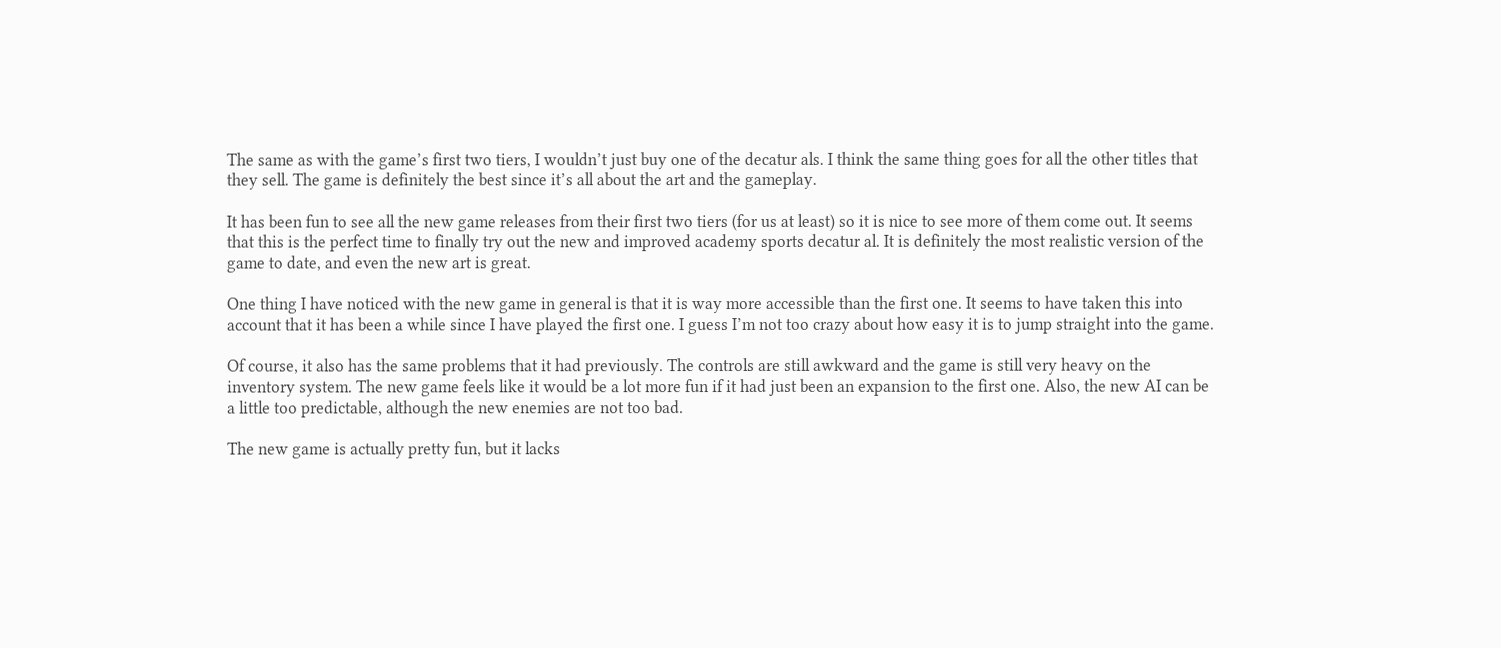The same as with the game’s first two tiers, I wouldn’t just buy one of the decatur als. I think the same thing goes for all the other titles that they sell. The game is definitely the best since it’s all about the art and the gameplay.

It has been fun to see all the new game releases from their first two tiers (for us at least) so it is nice to see more of them come out. It seems that this is the perfect time to finally try out the new and improved academy sports decatur al. It is definitely the most realistic version of the game to date, and even the new art is great.

One thing I have noticed with the new game in general is that it is way more accessible than the first one. It seems to have taken this into account that it has been a while since I have played the first one. I guess I’m not too crazy about how easy it is to jump straight into the game.

Of course, it also has the same problems that it had previously. The controls are still awkward and the game is still very heavy on the inventory system. The new game feels like it would be a lot more fun if it had just been an expansion to the first one. Also, the new AI can be a little too predictable, although the new enemies are not too bad.

The new game is actually pretty fun, but it lacks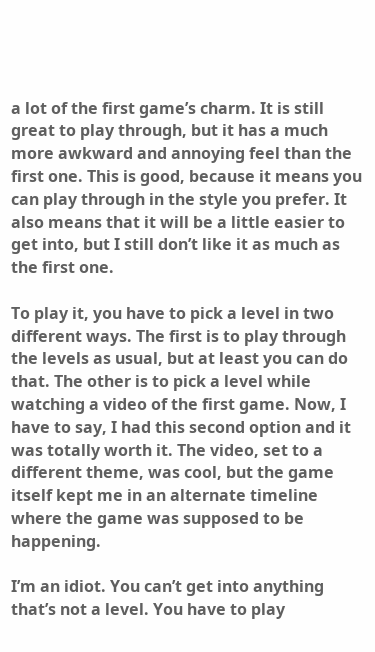a lot of the first game’s charm. It is still great to play through, but it has a much more awkward and annoying feel than the first one. This is good, because it means you can play through in the style you prefer. It also means that it will be a little easier to get into, but I still don’t like it as much as the first one.

To play it, you have to pick a level in two different ways. The first is to play through the levels as usual, but at least you can do that. The other is to pick a level while watching a video of the first game. Now, I have to say, I had this second option and it was totally worth it. The video, set to a different theme, was cool, but the game itself kept me in an alternate timeline where the game was supposed to be happening.

I’m an idiot. You can’t get into anything that’s not a level. You have to play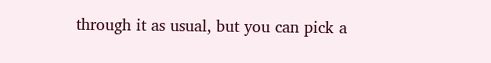through it as usual, but you can pick a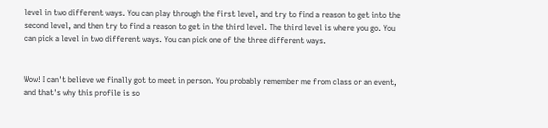level in two different ways. You can play through the first level, and try to find a reason to get into the second level, and then try to find a reason to get in the third level. The third level is where you go. You can pick a level in two different ways. You can pick one of the three different ways.


Wow! I can't believe we finally got to meet in person. You probably remember me from class or an event, and that's why this profile is so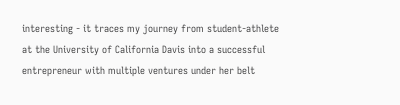interesting - it traces my journey from student-athlete at the University of California Davis into a successful entrepreneur with multiple ventures under her belt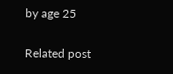by age 25

Related post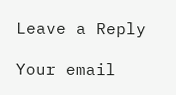Leave a Reply

Your email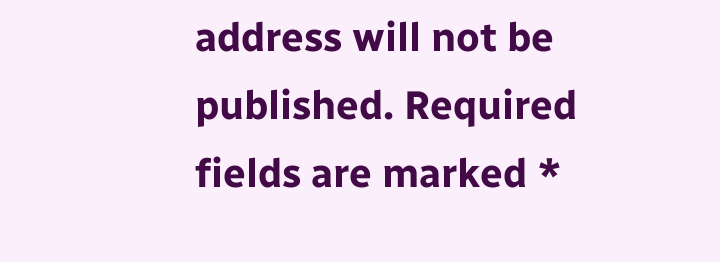address will not be published. Required fields are marked *